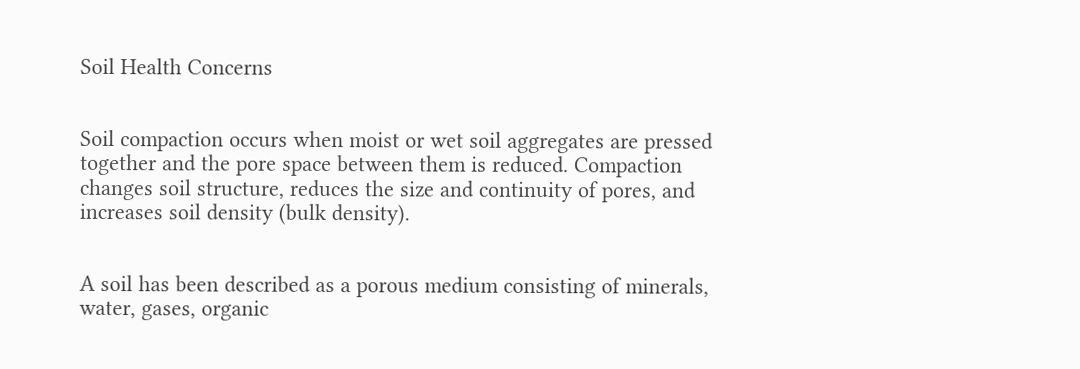Soil Health Concerns


Soil compaction occurs when moist or wet soil aggregates are pressed together and the pore space between them is reduced. Compaction changes soil structure, reduces the size and continuity of pores, and increases soil density (bulk density).


A soil has been described as a porous medium consisting of minerals, water, gases, organic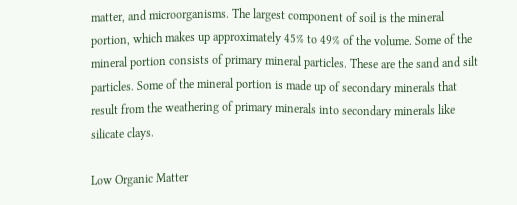matter, and microorganisms. The largest component of soil is the mineral portion, which makes up approximately 45% to 49% of the volume. Some of the mineral portion consists of primary mineral particles. These are the sand and silt particles. Some of the mineral portion is made up of secondary minerals that result from the weathering of primary minerals into secondary minerals like silicate clays.

Low Organic Matter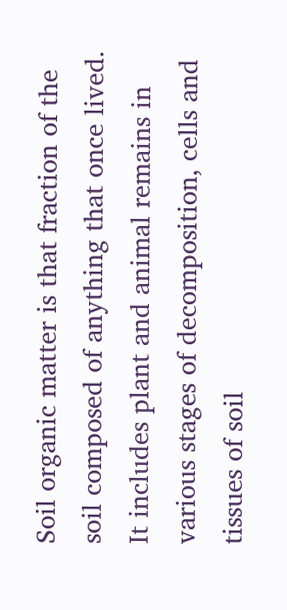Soil organic matter is that fraction of the soil composed of anything that once lived. It includes plant and animal remains in various stages of decomposition, cells and tissues of soil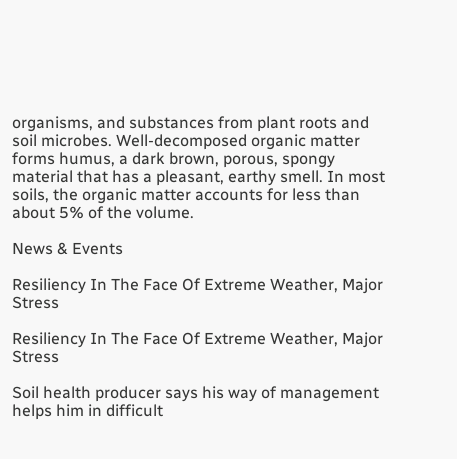organisms, and substances from plant roots and soil microbes. Well-decomposed organic matter forms humus, a dark brown, porous, spongy material that has a pleasant, earthy smell. In most soils, the organic matter accounts for less than about 5% of the volume.

News & Events

Resiliency In The Face Of Extreme Weather, Major Stress

Resiliency In The Face Of Extreme Weather, Major Stress

Soil health producer says his way of management helps him in difficult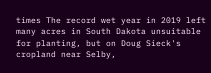times The record wet year in 2019 left many acres in South Dakota unsuitable for planting, but on Doug Sieck's cropland near Selby,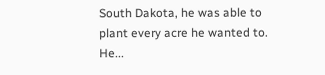South Dakota, he was able to plant every acre he wanted to. He...